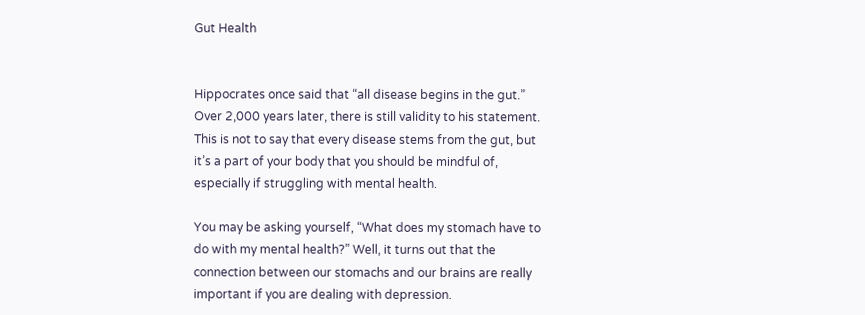Gut Health


Hippocrates once said that “all disease begins in the gut.” Over 2,000 years later, there is still validity to his statement. This is not to say that every disease stems from the gut, but it’s a part of your body that you should be mindful of, especially if struggling with mental health.

You may be asking yourself, “What does my stomach have to do with my mental health?” Well, it turns out that the connection between our stomachs and our brains are really important if you are dealing with depression.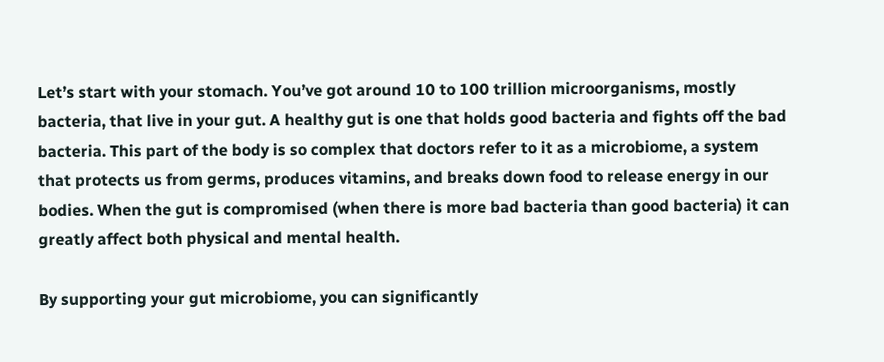Let’s start with your stomach. You’ve got around 10 to 100 trillion microorganisms, mostly bacteria, that live in your gut. A healthy gut is one that holds good bacteria and fights off the bad bacteria. This part of the body is so complex that doctors refer to it as a microbiome, a system that protects us from germs, produces vitamins, and breaks down food to release energy in our bodies. When the gut is compromised (when there is more bad bacteria than good bacteria) it can greatly affect both physical and mental health.

By supporting your gut microbiome, you can significantly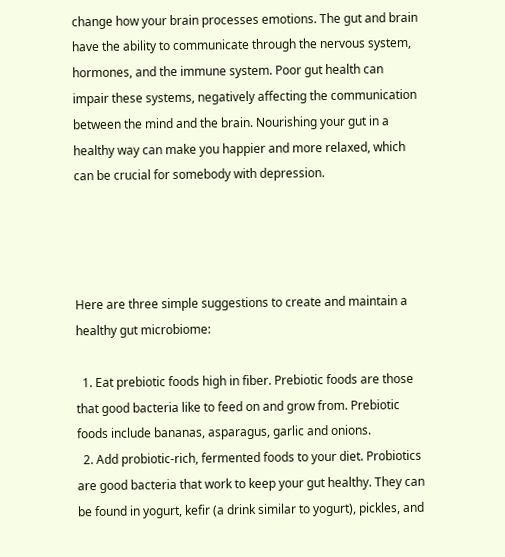change how your brain processes emotions. The gut and brain have the ability to communicate through the nervous system, hormones, and the immune system. Poor gut health can impair these systems, negatively affecting the communication between the mind and the brain. Nourishing your gut in a healthy way can make you happier and more relaxed, which can be crucial for somebody with depression.




Here are three simple suggestions to create and maintain a healthy gut microbiome:

  1. Eat prebiotic foods high in fiber. Prebiotic foods are those that good bacteria like to feed on and grow from. Prebiotic foods include bananas, asparagus, garlic and onions.
  2. Add probiotic-rich, fermented foods to your diet. Probiotics are good bacteria that work to keep your gut healthy. They can be found in yogurt, kefir (a drink similar to yogurt), pickles, and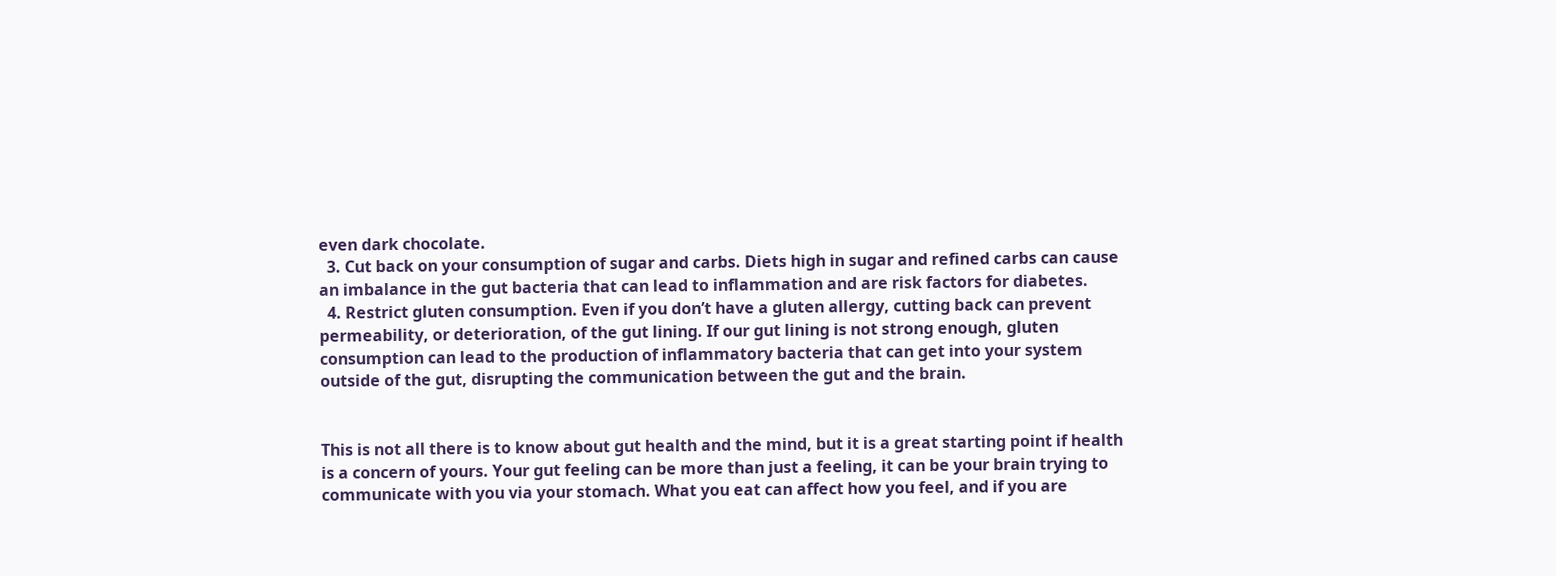even dark chocolate.
  3. Cut back on your consumption of sugar and carbs. Diets high in sugar and refined carbs can cause an imbalance in the gut bacteria that can lead to inflammation and are risk factors for diabetes.
  4. Restrict gluten consumption. Even if you don’t have a gluten allergy, cutting back can prevent permeability, or deterioration, of the gut lining. If our gut lining is not strong enough, gluten consumption can lead to the production of inflammatory bacteria that can get into your system outside of the gut, disrupting the communication between the gut and the brain.


This is not all there is to know about gut health and the mind, but it is a great starting point if health is a concern of yours. Your gut feeling can be more than just a feeling, it can be your brain trying to communicate with you via your stomach. What you eat can affect how you feel, and if you are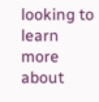looking to learn more about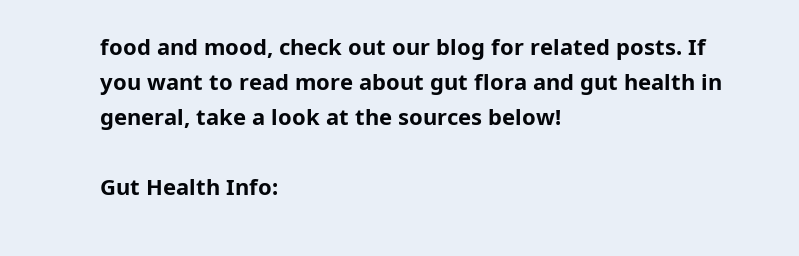food and mood, check out our blog for related posts. If you want to read more about gut flora and gut health in general, take a look at the sources below!

Gut Health Info: